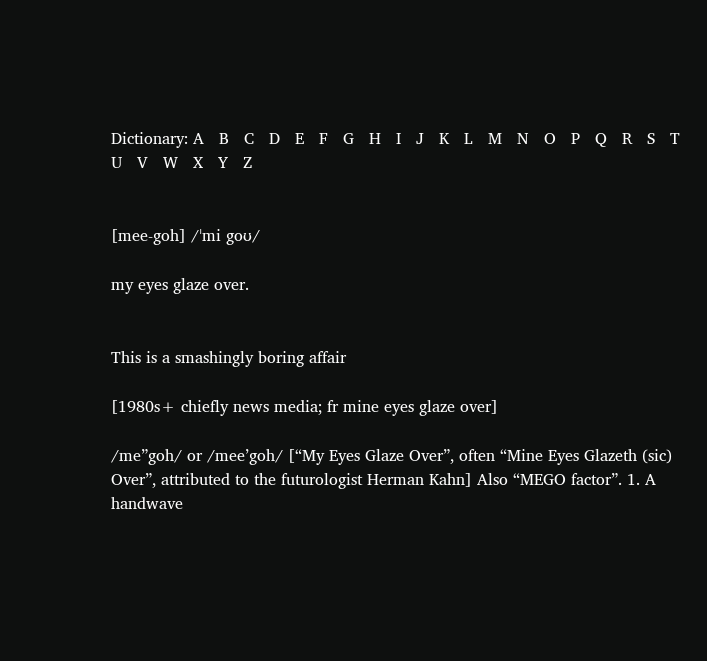Dictionary: A   B   C   D   E   F   G   H   I   J   K   L   M   N   O   P   Q   R   S   T   U   V   W   X   Y   Z


[mee-goh] /ˈmi goʊ/

my eyes glaze over.


This is a smashingly boring affair

[1980s+ chiefly news media; fr mine eyes glaze over]

/me”goh/ or /mee’goh/ [“My Eyes Glaze Over”, often “Mine Eyes Glazeth (sic) Over”, attributed to the futurologist Herman Kahn] Also “MEGO factor”. 1. A handwave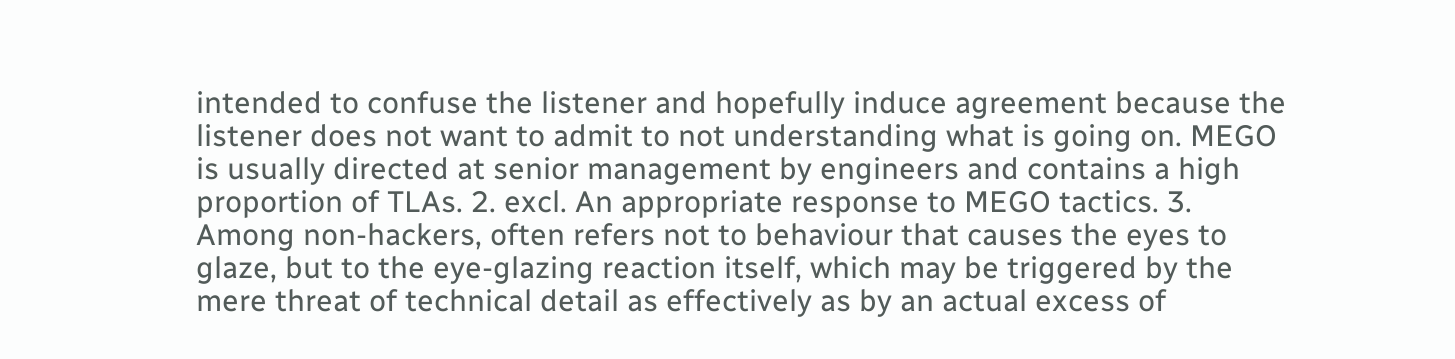intended to confuse the listener and hopefully induce agreement because the listener does not want to admit to not understanding what is going on. MEGO is usually directed at senior management by engineers and contains a high proportion of TLAs. 2. excl. An appropriate response to MEGO tactics. 3. Among non-hackers, often refers not to behaviour that causes the eyes to glaze, but to the eye-glazing reaction itself, which may be triggered by the mere threat of technical detail as effectively as by an actual excess of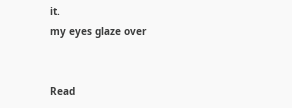it.
my eyes glaze over


Read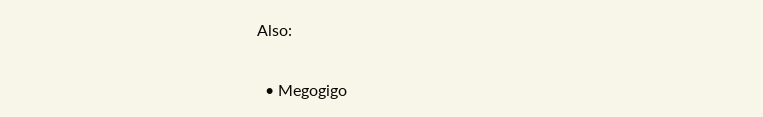Also:

  • Megogigo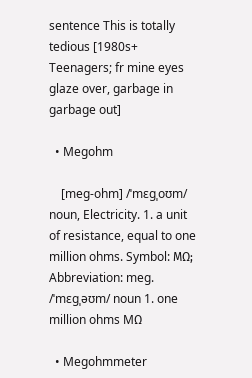sentence This is totally tedious [1980s+ Teenagers; fr mine eyes glaze over, garbage in garbage out]

  • Megohm

    [meg-ohm] /ˈmɛgˌoʊm/ noun, Electricity. 1. a unit of resistance, equal to one million ohms. Symbol: MΩ; Abbreviation: meg. /ˈmɛɡˌəʊm/ noun 1. one million ohms MΩ

  • Megohmmeter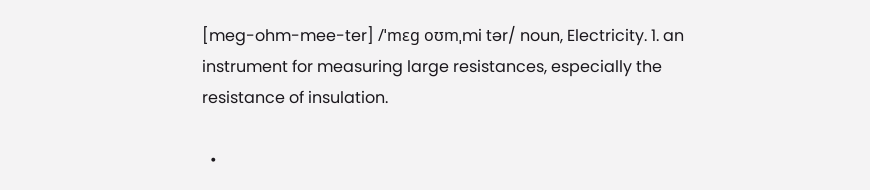[meg-ohm-mee-ter] /ˈmɛg oʊmˌmi tər/ noun, Electricity. 1. an instrument for measuring large resistances, especially the resistance of insulation.

  •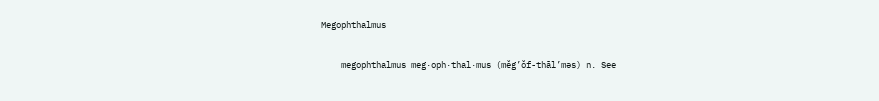Megophthalmus

    megophthalmus meg·oph·thal·mus (měg’ŏf-thāl’məs) n. See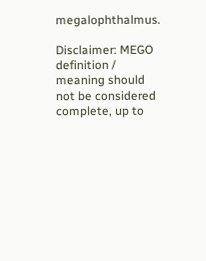megalophthalmus.

Disclaimer: MEGO definition / meaning should not be considered complete, up to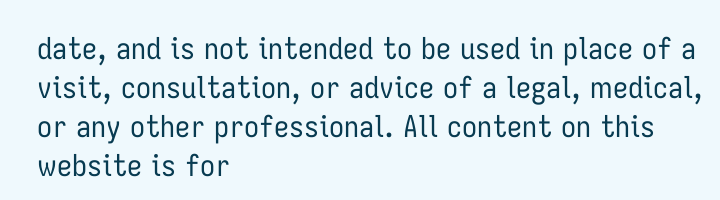date, and is not intended to be used in place of a visit, consultation, or advice of a legal, medical, or any other professional. All content on this website is for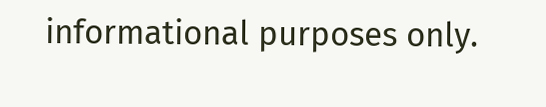informational purposes only.